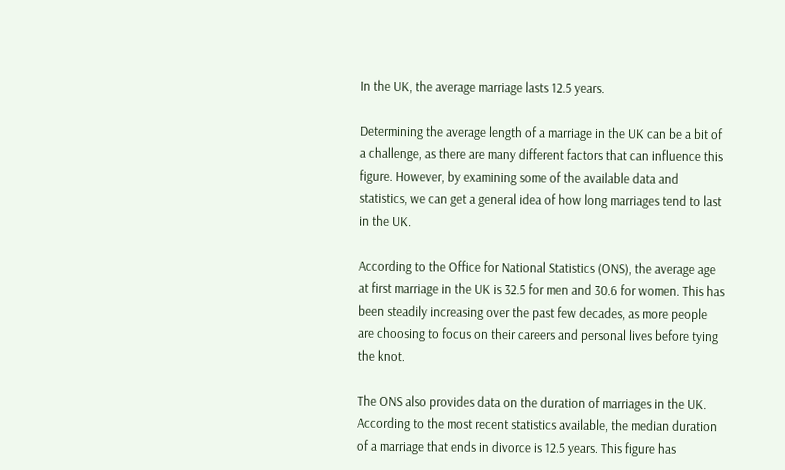In the UK, the average marriage lasts 12.5 years.

Determining the average length of a marriage in the UK can be a bit of a challenge, as there are many different factors that can influence this figure. However, by examining some of the available data and statistics, we can get a general idea of how long marriages tend to last in the UK.

According to the Office for National Statistics (ONS), the average age at first marriage in the UK is 32.5 for men and 30.6 for women. This has been steadily increasing over the past few decades, as more people are choosing to focus on their careers and personal lives before tying the knot.

The ONS also provides data on the duration of marriages in the UK. According to the most recent statistics available, the median duration of a marriage that ends in divorce is 12.5 years. This figure has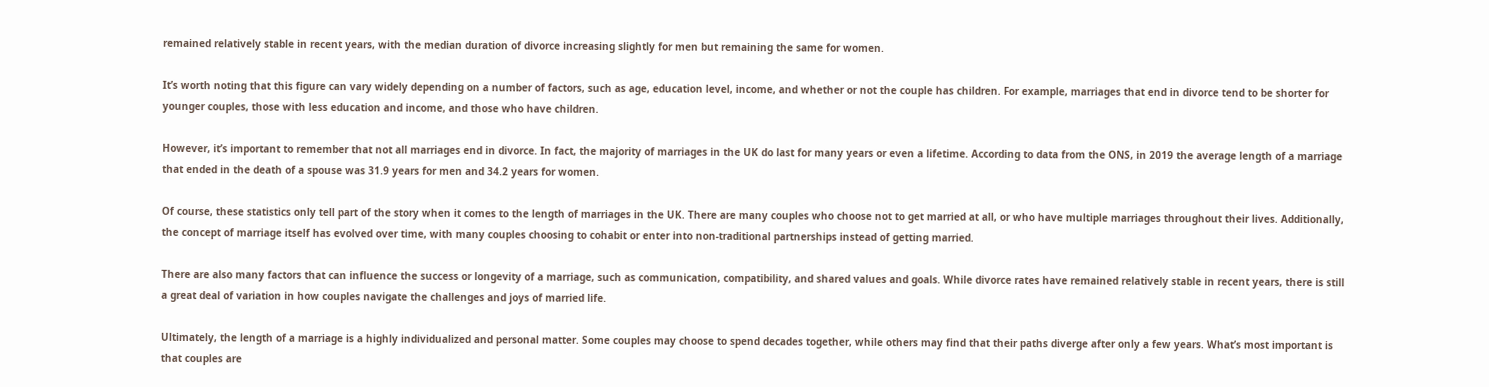remained relatively stable in recent years, with the median duration of divorce increasing slightly for men but remaining the same for women.

It’s worth noting that this figure can vary widely depending on a number of factors, such as age, education level, income, and whether or not the couple has children. For example, marriages that end in divorce tend to be shorter for younger couples, those with less education and income, and those who have children.

However, it’s important to remember that not all marriages end in divorce. In fact, the majority of marriages in the UK do last for many years or even a lifetime. According to data from the ONS, in 2019 the average length of a marriage that ended in the death of a spouse was 31.9 years for men and 34.2 years for women.

Of course, these statistics only tell part of the story when it comes to the length of marriages in the UK. There are many couples who choose not to get married at all, or who have multiple marriages throughout their lives. Additionally, the concept of marriage itself has evolved over time, with many couples choosing to cohabit or enter into non-traditional partnerships instead of getting married.

There are also many factors that can influence the success or longevity of a marriage, such as communication, compatibility, and shared values and goals. While divorce rates have remained relatively stable in recent years, there is still a great deal of variation in how couples navigate the challenges and joys of married life.

Ultimately, the length of a marriage is a highly individualized and personal matter. Some couples may choose to spend decades together, while others may find that their paths diverge after only a few years. What’s most important is that couples are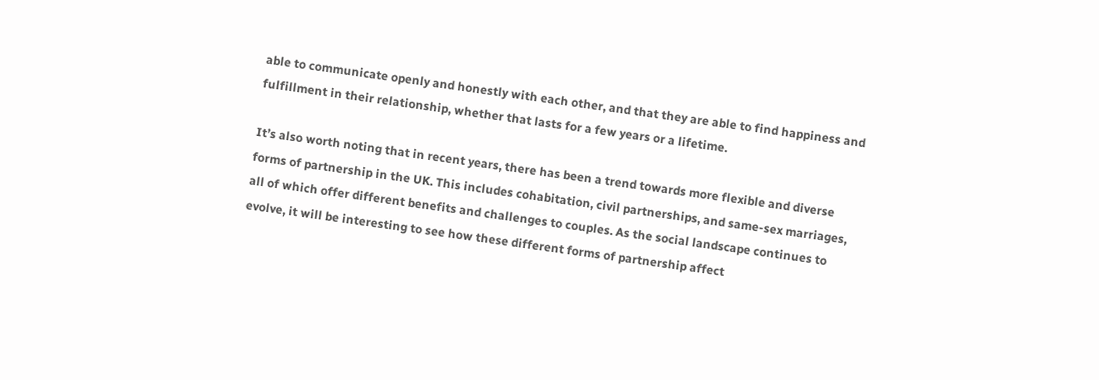able to communicate openly and honestly with each other, and that they are able to find happiness and fulfillment in their relationship, whether that lasts for a few years or a lifetime.

It’s also worth noting that in recent years, there has been a trend towards more flexible and diverse forms of partnership in the UK. This includes cohabitation, civil partnerships, and same-sex marriages, all of which offer different benefits and challenges to couples. As the social landscape continues to evolve, it will be interesting to see how these different forms of partnership affect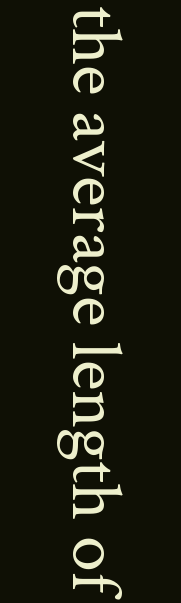the average length of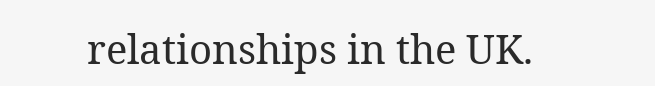relationships in the UK.